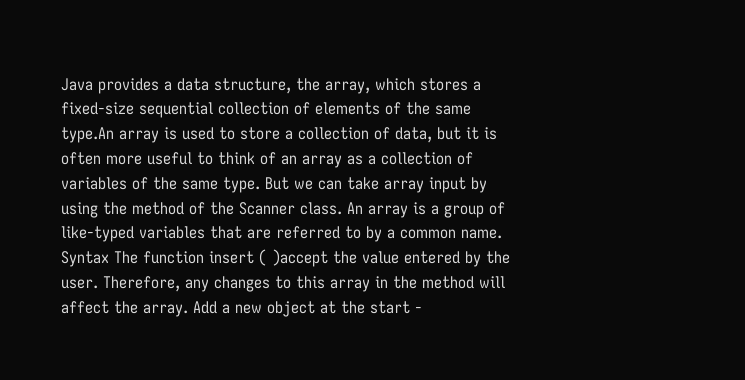Java provides a data structure, the array, which stores a fixed-size sequential collection of elements of the same type.An array is used to store a collection of data, but it is often more useful to think of an array as a collection of variables of the same type. But we can take array input by using the method of the Scanner class. An array is a group of like-typed variables that are referred to by a common name. Syntax The function insert ( )accept the value entered by the user. Therefore, any changes to this array in the method will affect the array. Add a new object at the start -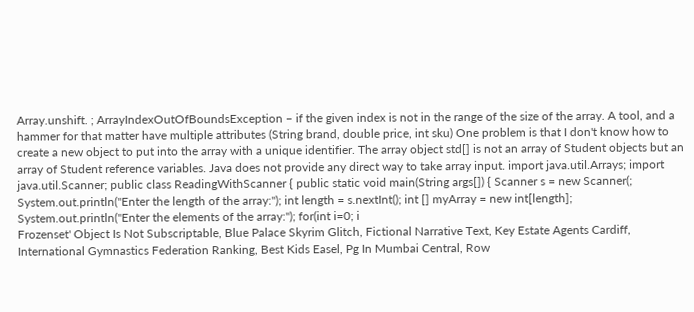Array.unshift. ; ArrayIndexOutOfBoundsException – if the given index is not in the range of the size of the array. A tool, and a hammer for that matter have multiple attributes (String brand, double price, int sku) One problem is that I don't know how to create a new object to put into the array with a unique identifier. The array object std[] is not an array of Student objects but an array of Student reference variables. Java does not provide any direct way to take array input. import java.util.Arrays; import java.util.Scanner; public class ReadingWithScanner { public static void main(String args[]) { Scanner s = new Scanner(; System.out.println("Enter the length of the array:"); int length = s.nextInt(); int [] myArray = new int[length]; System.out.println("Enter the elements of the array:"); for(int i=0; i
Frozenset' Object Is Not Subscriptable, Blue Palace Skyrim Glitch, Fictional Narrative Text, Key Estate Agents Cardiff, International Gymnastics Federation Ranking, Best Kids Easel, Pg In Mumbai Central, Row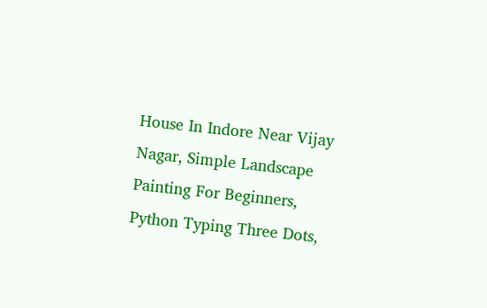House In Indore Near Vijay Nagar, Simple Landscape Painting For Beginners, Python Typing Three Dots,